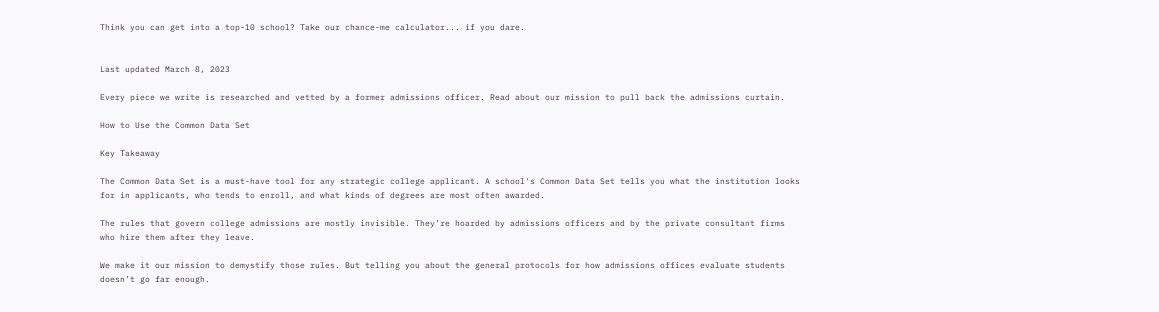Think you can get into a top-10 school? Take our chance-me calculator... if you dare.


Last updated March 8, 2023

Every piece we write is researched and vetted by a former admissions officer. Read about our mission to pull back the admissions curtain.

How to Use the Common Data Set

Key Takeaway

The Common Data Set is a must-have tool for any strategic college applicant. A school's Common Data Set tells you what the institution looks for in applicants, who tends to enroll, and what kinds of degrees are most often awarded.

The rules that govern college admissions are mostly invisible. They’re hoarded by admissions officers and by the private consultant firms who hire them after they leave.

We make it our mission to demystify those rules. But telling you about the general protocols for how admissions offices evaluate students doesn’t go far enough.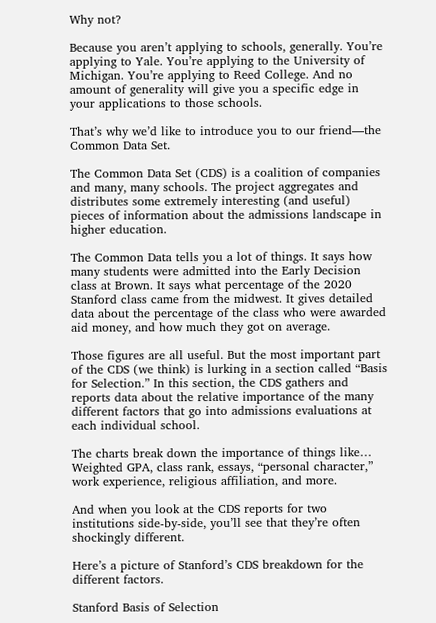Why not?

Because you aren’t applying to schools, generally. You’re applying to Yale. You’re applying to the University of Michigan. You’re applying to Reed College. And no amount of generality will give you a specific edge in your applications to those schools.

That’s why we’d like to introduce you to our friend—the Common Data Set.

The Common Data Set (CDS) is a coalition of companies and many, many schools. The project aggregates and distributes some extremely interesting (and useful) pieces of information about the admissions landscape in higher education.

The Common Data tells you a lot of things. It says how many students were admitted into the Early Decision class at Brown. It says what percentage of the 2020 Stanford class came from the midwest. It gives detailed data about the percentage of the class who were awarded aid money, and how much they got on average.

Those figures are all useful. But the most important part of the CDS (we think) is lurking in a section called “Basis for Selection.” In this section, the CDS gathers and reports data about the relative importance of the many different factors that go into admissions evaluations at each individual school.

The charts break down the importance of things like… Weighted GPA, class rank, essays, “personal character,” work experience, religious affiliation, and more.

And when you look at the CDS reports for two institutions side-by-side, you’ll see that they’re often shockingly different.

Here’s a picture of Stanford’s CDS breakdown for the different factors.

Stanford Basis of Selection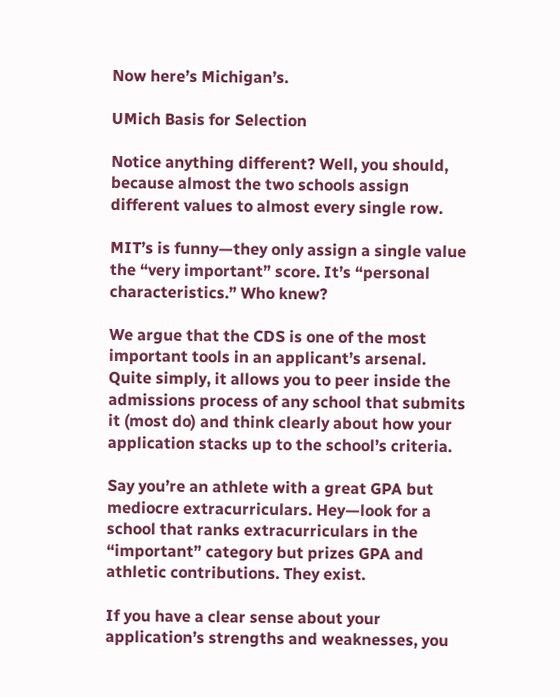Now here’s Michigan’s.

UMich Basis for Selection

Notice anything different? Well, you should, because almost the two schools assign different values to almost every single row.

MIT’s is funny—they only assign a single value the “very important” score. It’s “personal characteristics.” Who knew?

We argue that the CDS is one of the most important tools in an applicant’s arsenal. Quite simply, it allows you to peer inside the admissions process of any school that submits it (most do) and think clearly about how your application stacks up to the school’s criteria.

Say you’re an athlete with a great GPA but mediocre extracurriculars. Hey—look for a school that ranks extracurriculars in the “important” category but prizes GPA and athletic contributions. They exist.

If you have a clear sense about your application’s strengths and weaknesses, you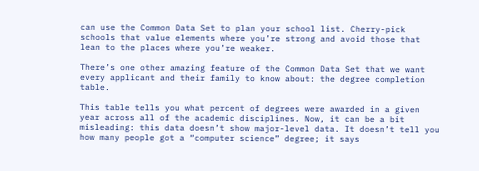can use the Common Data Set to plan your school list. Cherry-pick schools that value elements where you’re strong and avoid those that lean to the places where you’re weaker.

There’s one other amazing feature of the Common Data Set that we want every applicant and their family to know about: the degree completion table.

This table tells you what percent of degrees were awarded in a given year across all of the academic disciplines. Now, it can be a bit misleading: this data doesn’t show major-level data. It doesn’t tell you how many people got a “computer science” degree; it says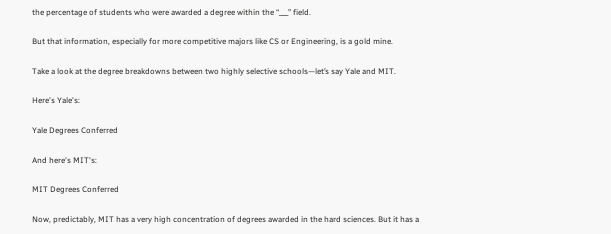the percentage of students who were awarded a degree within the “___” field.

But that information, especially for more competitive majors like CS or Engineering, is a gold mine.

Take a look at the degree breakdowns between two highly selective schools—let’s say Yale and MIT.

Here's Yale's:

Yale Degrees Conferred

And here's MIT's:

MIT Degrees Conferred

Now, predictably, MIT has a very high concentration of degrees awarded in the hard sciences. But it has a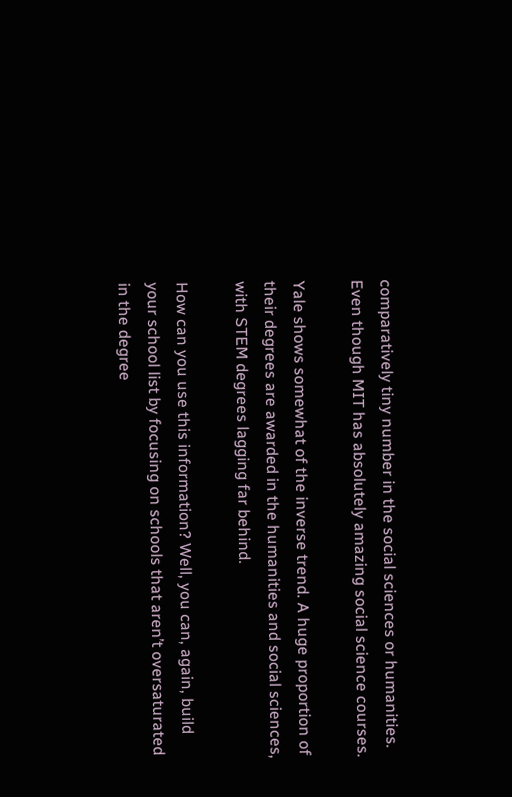comparatively tiny number in the social sciences or humanities. Even though MIT has absolutely amazing social science courses.

Yale shows somewhat of the inverse trend. A huge proportion of their degrees are awarded in the humanities and social sciences, with STEM degrees lagging far behind.

How can you use this information? Well, you can, again, build your school list by focusing on schools that aren’t oversaturated in the degree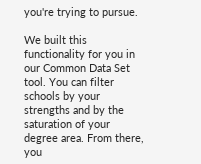you're trying to pursue.

We built this functionality for you in our Common Data Set tool. You can filter schools by your strengths and by the saturation of your degree area. From there, you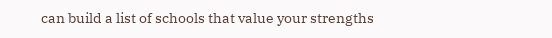can build a list of schools that value your strengths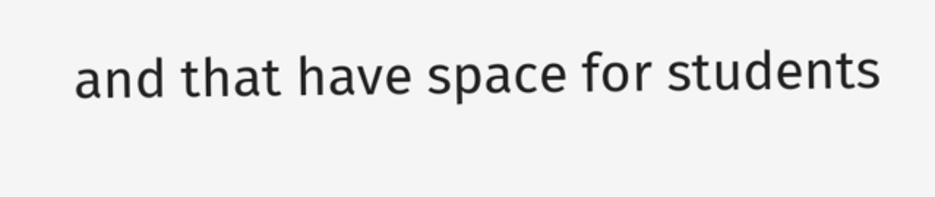and that have space for students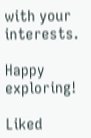with your interests.

Happy exploring!

Liked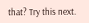that? Try this next.